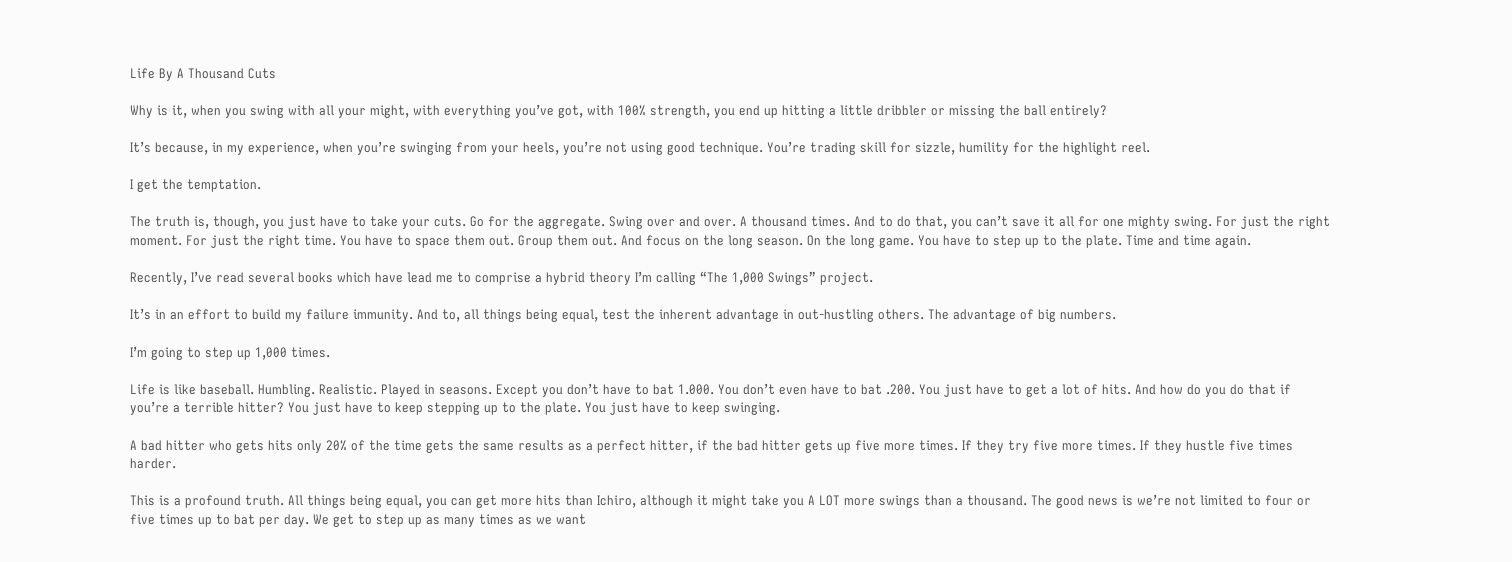Life By A Thousand Cuts

Why is it, when you swing with all your might, with everything you’ve got, with 100% strength, you end up hitting a little dribbler or missing the ball entirely?

It’s because, in my experience, when you’re swinging from your heels, you’re not using good technique. You’re trading skill for sizzle, humility for the highlight reel.

I get the temptation.

The truth is, though, you just have to take your cuts. Go for the aggregate. Swing over and over. A thousand times. And to do that, you can’t save it all for one mighty swing. For just the right moment. For just the right time. You have to space them out. Group them out. And focus on the long season. On the long game. You have to step up to the plate. Time and time again.

Recently, I’ve read several books which have lead me to comprise a hybrid theory I’m calling “The 1,000 Swings” project.

It’s in an effort to build my failure immunity. And to, all things being equal, test the inherent advantage in out-hustling others. The advantage of big numbers.

I’m going to step up 1,000 times.

Life is like baseball. Humbling. Realistic. Played in seasons. Except you don’t have to bat 1.000. You don’t even have to bat .200. You just have to get a lot of hits. And how do you do that if you’re a terrible hitter? You just have to keep stepping up to the plate. You just have to keep swinging.

A bad hitter who gets hits only 20% of the time gets the same results as a perfect hitter, if the bad hitter gets up five more times. If they try five more times. If they hustle five times harder.

This is a profound truth. All things being equal, you can get more hits than Ichiro, although it might take you A LOT more swings than a thousand. The good news is we’re not limited to four or five times up to bat per day. We get to step up as many times as we want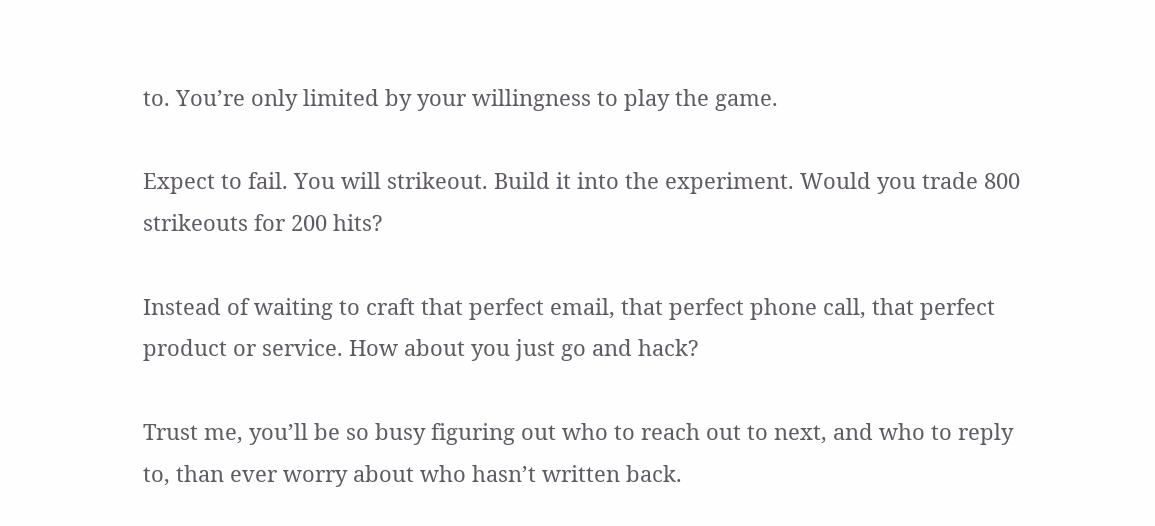to. You’re only limited by your willingness to play the game.

Expect to fail. You will strikeout. Build it into the experiment. Would you trade 800 strikeouts for 200 hits?

Instead of waiting to craft that perfect email, that perfect phone call, that perfect product or service. How about you just go and hack?

Trust me, you’ll be so busy figuring out who to reach out to next, and who to reply to, than ever worry about who hasn’t written back.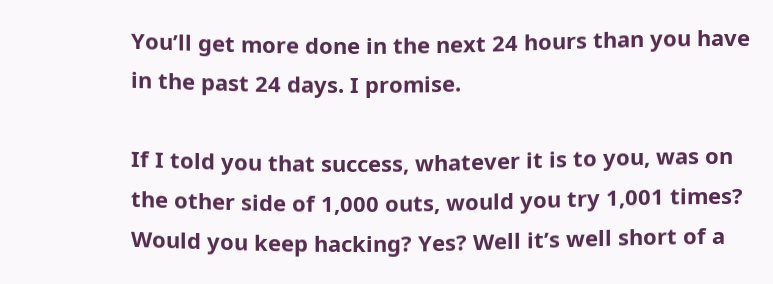You’ll get more done in the next 24 hours than you have in the past 24 days. I promise.

If I told you that success, whatever it is to you, was on the other side of 1,000 outs, would you try 1,001 times? Would you keep hacking? Yes? Well it’s well short of a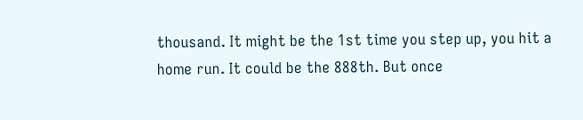thousand. It might be the 1st time you step up, you hit a home run. It could be the 888th. But once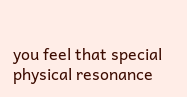you feel that special physical resonance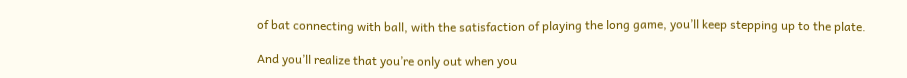of bat connecting with ball, with the satisfaction of playing the long game, you’ll keep stepping up to the plate.

And you’ll realize that you’re only out when you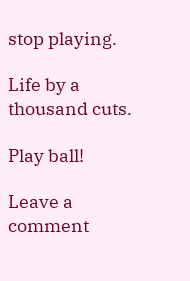stop playing.

Life by a thousand cuts.

Play ball!

Leave a comment